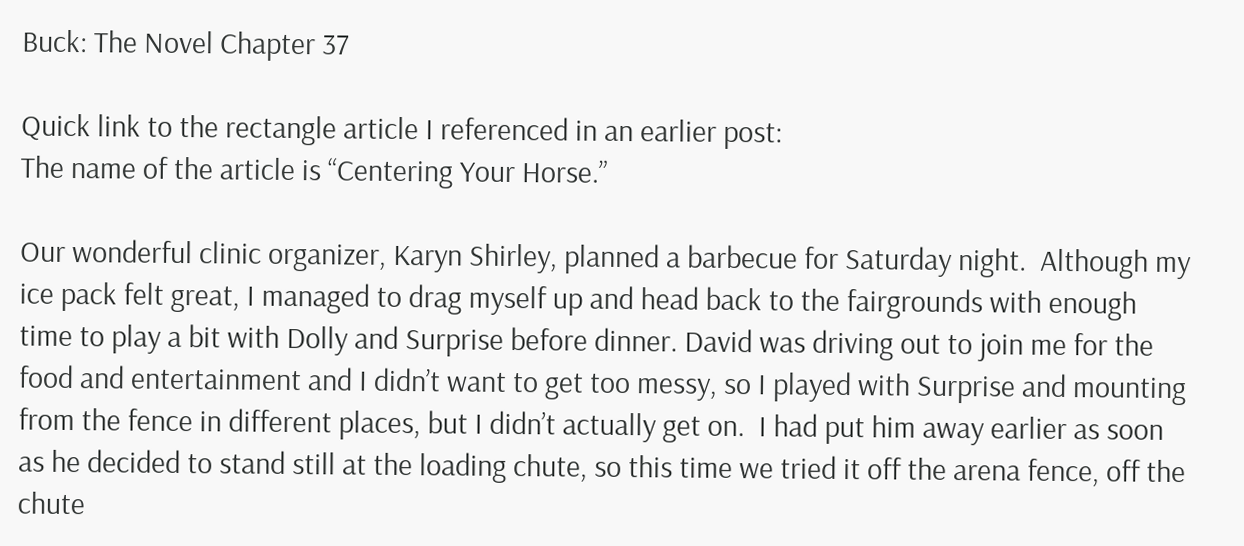Buck: The Novel Chapter 37

Quick link to the rectangle article I referenced in an earlier post:
The name of the article is “Centering Your Horse.”

Our wonderful clinic organizer, Karyn Shirley, planned a barbecue for Saturday night.  Although my ice pack felt great, I managed to drag myself up and head back to the fairgrounds with enough time to play a bit with Dolly and Surprise before dinner. David was driving out to join me for the food and entertainment and I didn’t want to get too messy, so I played with Surprise and mounting from the fence in different places, but I didn’t actually get on.  I had put him away earlier as soon as he decided to stand still at the loading chute, so this time we tried it off the arena fence, off the chute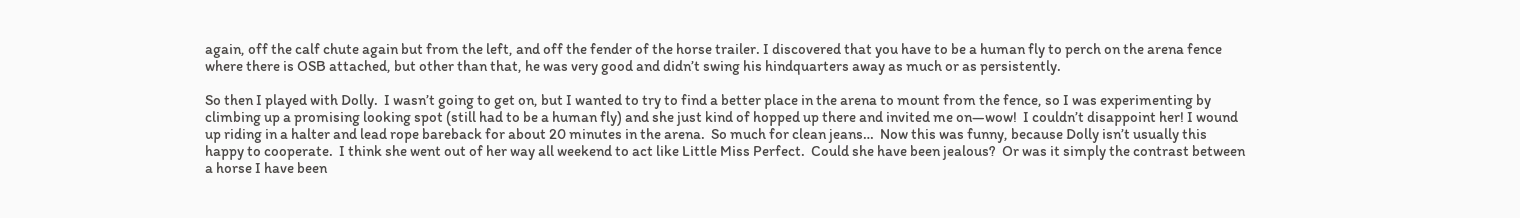again, off the calf chute again but from the left, and off the fender of the horse trailer. I discovered that you have to be a human fly to perch on the arena fence where there is OSB attached, but other than that, he was very good and didn’t swing his hindquarters away as much or as persistently.

So then I played with Dolly.  I wasn’t going to get on, but I wanted to try to find a better place in the arena to mount from the fence, so I was experimenting by climbing up a promising looking spot (still had to be a human fly) and she just kind of hopped up there and invited me on—wow!  I couldn’t disappoint her! I wound up riding in a halter and lead rope bareback for about 20 minutes in the arena.  So much for clean jeans…  Now this was funny, because Dolly isn’t usually this happy to cooperate.  I think she went out of her way all weekend to act like Little Miss Perfect.  Could she have been jealous?  Or was it simply the contrast between a horse I have been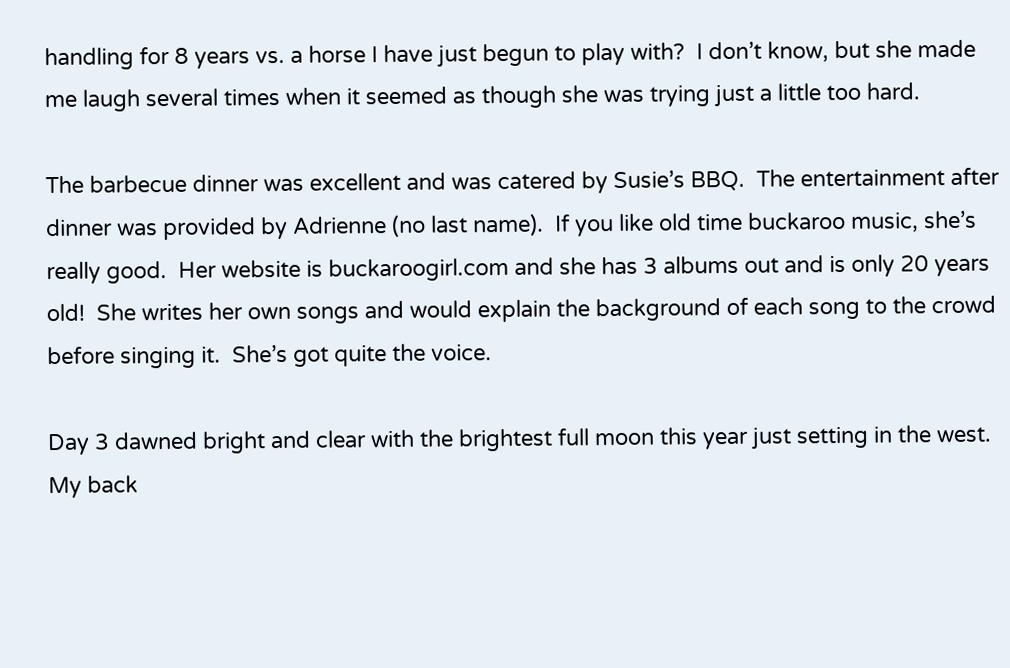handling for 8 years vs. a horse I have just begun to play with?  I don’t know, but she made me laugh several times when it seemed as though she was trying just a little too hard.

The barbecue dinner was excellent and was catered by Susie’s BBQ.  The entertainment after dinner was provided by Adrienne (no last name).  If you like old time buckaroo music, she’s really good.  Her website is buckaroogirl.com and she has 3 albums out and is only 20 years old!  She writes her own songs and would explain the background of each song to the crowd before singing it.  She’s got quite the voice.

Day 3 dawned bright and clear with the brightest full moon this year just setting in the west.  My back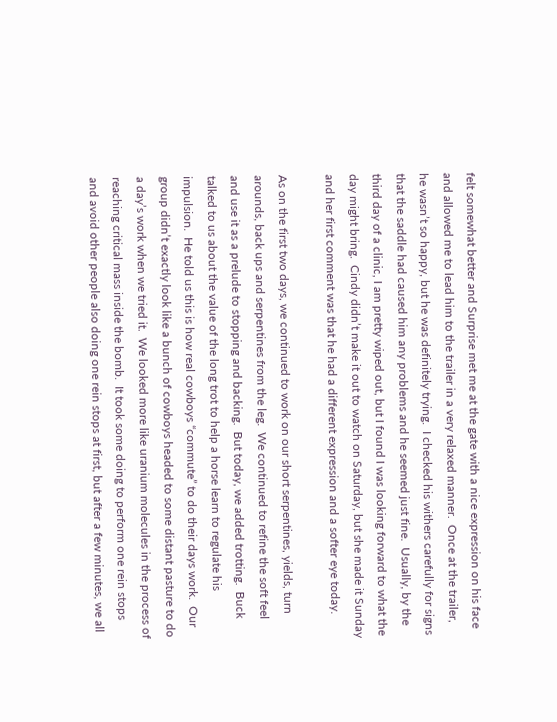felt somewhat better and Surprise met me at the gate with a nice expression on his face and allowed me to lead him to the trailer in a very relaxed manner.  Once at the trailer, he wasn’t so happy, but he was definitely trying.  I checked his withers carefully for signs that the saddle had caused him any problems and he seemed just fine.  Usually, by the third day of a clinic, I am pretty wiped out, but I found I was looking forward to what the day might bring.  Cindy didn’t make it out to watch on Saturday, but she made it Sunday and her first comment was that he had a different expression and a softer eye today.

As on the first two days, we continued to work on our short serpentines, yields, turn arounds, back ups and serpentines from the leg.  We continued to refine the soft feel and use it as a prelude to stopping and backing.  But today, we added trotting.  Buck talked to us about the value of the long trot to help a horse learn to regulate his impulsion.  He told us this is how real cowboys “commute” to do their days work.  Our group didn’t exactly look like a bunch of cowboys headed to some distant pasture to do a day’s work when we tried it.  We looked more like uranium molecules in the process of reaching critical mass inside the bomb.  It took some doing to perform one rein stops and avoid other people also doing one rein stops at first, but after a few minutes, we all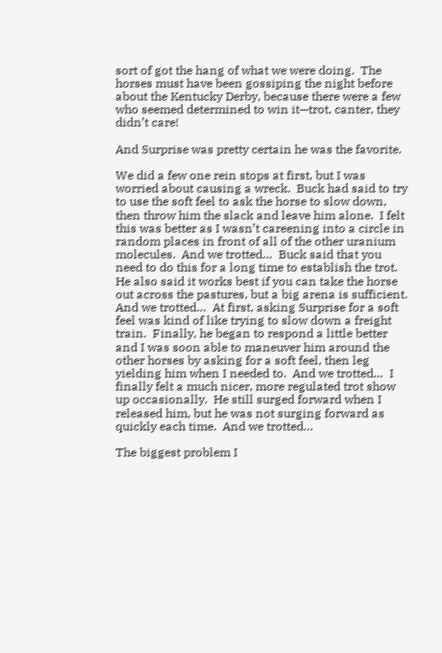sort of got the hang of what we were doing.  The horses must have been gossiping the night before about the Kentucky Derby, because there were a few who seemed determined to win it—trot, canter, they didn’t care!

And Surprise was pretty certain he was the favorite.

We did a few one rein stops at first, but I was worried about causing a wreck.  Buck had said to try to use the soft feel to ask the horse to slow down, then throw him the slack and leave him alone.  I felt this was better as I wasn’t careening into a circle in random places in front of all of the other uranium molecules.  And we trotted…  Buck said that you need to do this for a long time to establish the trot.  He also said it works best if you can take the horse out across the pastures, but a big arena is sufficient.  And we trotted…  At first, asking Surprise for a soft feel was kind of like trying to slow down a freight train.  Finally, he began to respond a little better and I was soon able to maneuver him around the other horses by asking for a soft feel, then leg yielding him when I needed to.  And we trotted…  I finally felt a much nicer, more regulated trot show up occasionally.  He still surged forward when I released him, but he was not surging forward as quickly each time.  And we trotted…

The biggest problem I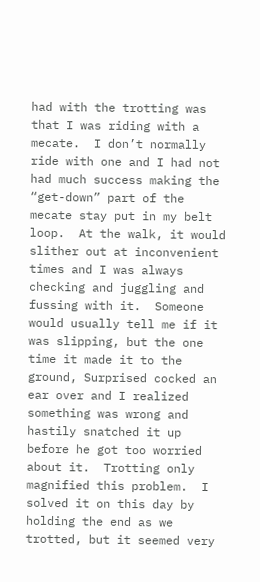had with the trotting was that I was riding with a mecate.  I don’t normally ride with one and I had not had much success making the “get-down” part of the mecate stay put in my belt loop.  At the walk, it would slither out at inconvenient times and I was always checking and juggling and fussing with it.  Someone would usually tell me if it was slipping, but the one time it made it to the ground, Surprised cocked an ear over and I realized something was wrong and hastily snatched it up before he got too worried about it.  Trotting only magnified this problem.  I solved it on this day by holding the end as we trotted, but it seemed very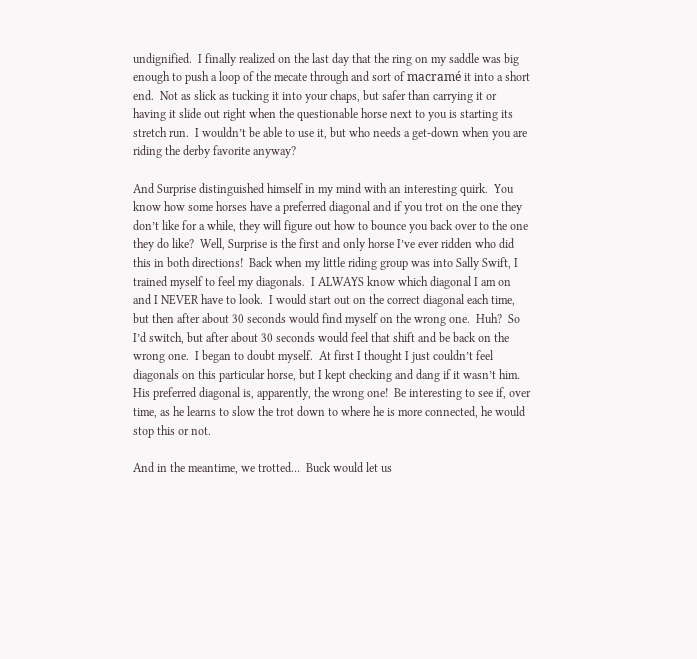undignified.  I finally realized on the last day that the ring on my saddle was big enough to push a loop of the mecate through and sort of macramé it into a short end.  Not as slick as tucking it into your chaps, but safer than carrying it or having it slide out right when the questionable horse next to you is starting its stretch run.  I wouldn’t be able to use it, but who needs a get-down when you are riding the derby favorite anyway?

And Surprise distinguished himself in my mind with an interesting quirk.  You know how some horses have a preferred diagonal and if you trot on the one they don’t like for a while, they will figure out how to bounce you back over to the one they do like?  Well, Surprise is the first and only horse I’ve ever ridden who did this in both directions!  Back when my little riding group was into Sally Swift, I trained myself to feel my diagonals.  I ALWAYS know which diagonal I am on and I NEVER have to look.  I would start out on the correct diagonal each time, but then after about 30 seconds would find myself on the wrong one.  Huh?  So I’d switch, but after about 30 seconds would feel that shift and be back on the wrong one.  I began to doubt myself.  At first I thought I just couldn’t feel diagonals on this particular horse, but I kept checking and dang if it wasn’t him.  His preferred diagonal is, apparently, the wrong one!  Be interesting to see if, over time, as he learns to slow the trot down to where he is more connected, he would stop this or not.

And in the meantime, we trotted…  Buck would let us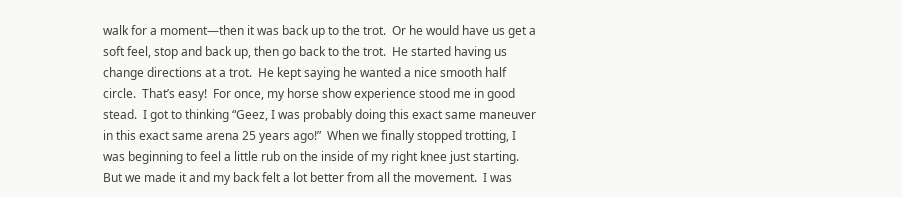walk for a moment—then it was back up to the trot.  Or he would have us get a soft feel, stop and back up, then go back to the trot.  He started having us change directions at a trot.  He kept saying he wanted a nice smooth half circle.  That’s easy!  For once, my horse show experience stood me in good stead.  I got to thinking “Geez, I was probably doing this exact same maneuver in this exact same arena 25 years ago!”  When we finally stopped trotting, I was beginning to feel a little rub on the inside of my right knee just starting.  But we made it and my back felt a lot better from all the movement.  I was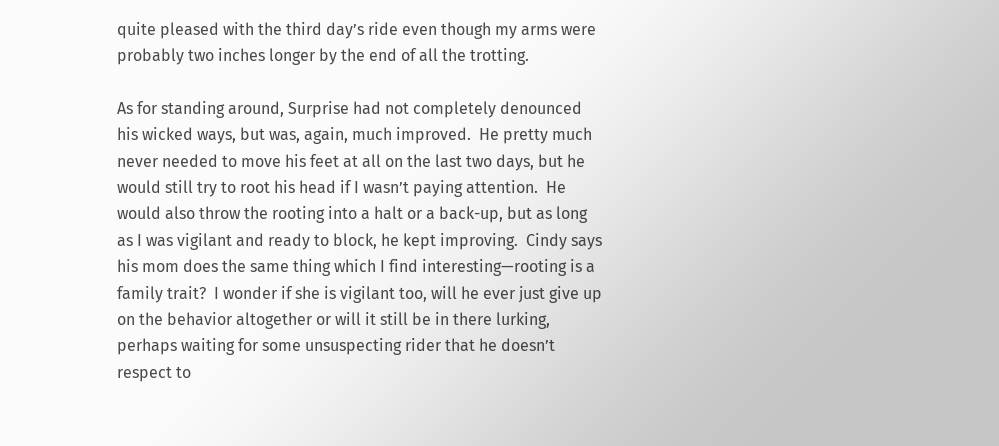quite pleased with the third day’s ride even though my arms were probably two inches longer by the end of all the trotting.

As for standing around, Surprise had not completely denounced his wicked ways, but was, again, much improved.  He pretty much never needed to move his feet at all on the last two days, but he would still try to root his head if I wasn’t paying attention.  He would also throw the rooting into a halt or a back-up, but as long as I was vigilant and ready to block, he kept improving.  Cindy says his mom does the same thing which I find interesting—rooting is a family trait?  I wonder if she is vigilant too, will he ever just give up on the behavior altogether or will it still be in there lurking, perhaps waiting for some unsuspecting rider that he doesn’t respect to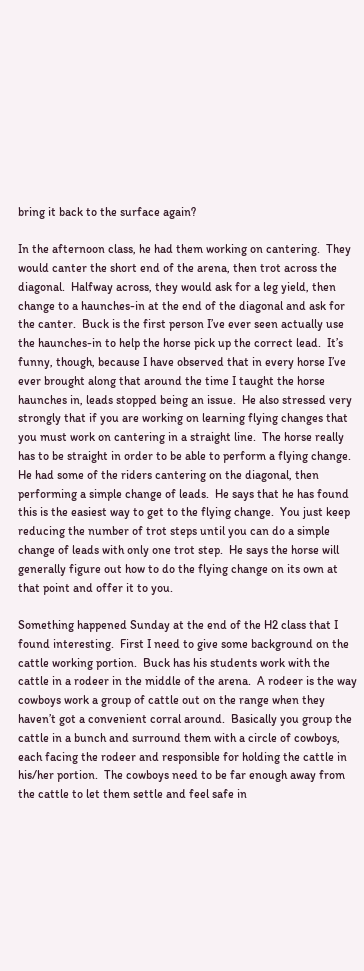bring it back to the surface again?

In the afternoon class, he had them working on cantering.  They would canter the short end of the arena, then trot across the diagonal.  Halfway across, they would ask for a leg yield, then change to a haunches-in at the end of the diagonal and ask for the canter.  Buck is the first person I’ve ever seen actually use the haunches-in to help the horse pick up the correct lead.  It’s funny, though, because I have observed that in every horse I’ve ever brought along that around the time I taught the horse haunches in, leads stopped being an issue.  He also stressed very strongly that if you are working on learning flying changes that you must work on cantering in a straight line.  The horse really has to be straight in order to be able to perform a flying change.  He had some of the riders cantering on the diagonal, then performing a simple change of leads.  He says that he has found this is the easiest way to get to the flying change.  You just keep reducing the number of trot steps until you can do a simple change of leads with only one trot step.  He says the horse will generally figure out how to do the flying change on its own at that point and offer it to you.

Something happened Sunday at the end of the H2 class that I found interesting.  First I need to give some background on the cattle working portion.  Buck has his students work with the cattle in a rodeer in the middle of the arena.  A rodeer is the way cowboys work a group of cattle out on the range when they haven’t got a convenient corral around.  Basically you group the cattle in a bunch and surround them with a circle of cowboys, each facing the rodeer and responsible for holding the cattle in his/her portion.  The cowboys need to be far enough away from the cattle to let them settle and feel safe in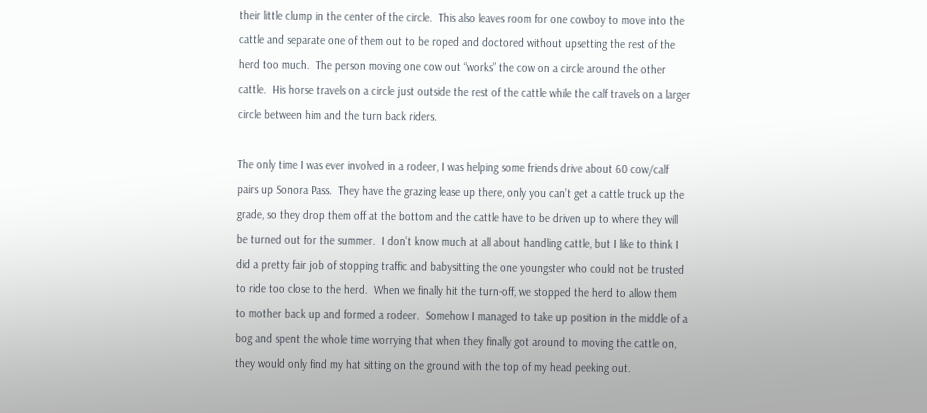their little clump in the center of the circle.  This also leaves room for one cowboy to move into the cattle and separate one of them out to be roped and doctored without upsetting the rest of the herd too much.  The person moving one cow out “works” the cow on a circle around the other cattle.  His horse travels on a circle just outside the rest of the cattle while the calf travels on a larger circle between him and the turn back riders.

The only time I was ever involved in a rodeer, I was helping some friends drive about 60 cow/calf pairs up Sonora Pass.  They have the grazing lease up there, only you can’t get a cattle truck up the grade, so they drop them off at the bottom and the cattle have to be driven up to where they will be turned out for the summer.  I don’t know much at all about handling cattle, but I like to think I did a pretty fair job of stopping traffic and babysitting the one youngster who could not be trusted to ride too close to the herd.  When we finally hit the turn-off, we stopped the herd to allow them to mother back up and formed a rodeer.  Somehow I managed to take up position in the middle of a bog and spent the whole time worrying that when they finally got around to moving the cattle on, they would only find my hat sitting on the ground with the top of my head peeking out.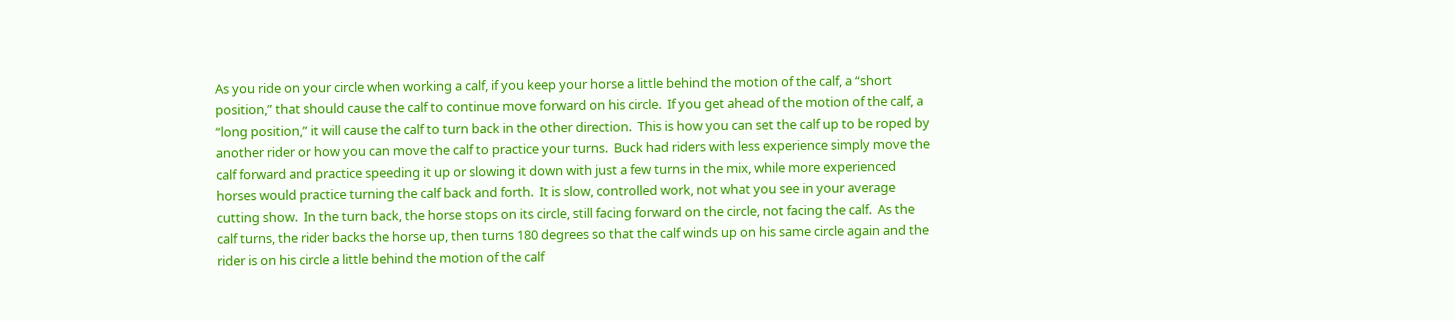As you ride on your circle when working a calf, if you keep your horse a little behind the motion of the calf, a “short position,” that should cause the calf to continue move forward on his circle.  If you get ahead of the motion of the calf, a “long position,” it will cause the calf to turn back in the other direction.  This is how you can set the calf up to be roped by another rider or how you can move the calf to practice your turns.  Buck had riders with less experience simply move the calf forward and practice speeding it up or slowing it down with just a few turns in the mix, while more experienced horses would practice turning the calf back and forth.  It is slow, controlled work, not what you see in your average cutting show.  In the turn back, the horse stops on its circle, still facing forward on the circle, not facing the calf.  As the calf turns, the rider backs the horse up, then turns 180 degrees so that the calf winds up on his same circle again and the rider is on his circle a little behind the motion of the calf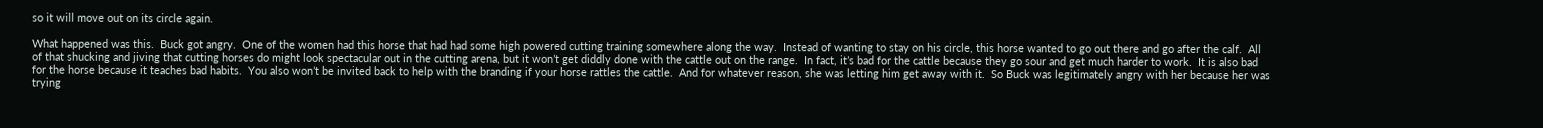so it will move out on its circle again.

What happened was this.  Buck got angry.  One of the women had this horse that had had some high powered cutting training somewhere along the way.  Instead of wanting to stay on his circle, this horse wanted to go out there and go after the calf.  All of that shucking and jiving that cutting horses do might look spectacular out in the cutting arena, but it won’t get diddly done with the cattle out on the range.  In fact, it’s bad for the cattle because they go sour and get much harder to work.  It is also bad for the horse because it teaches bad habits.  You also won’t be invited back to help with the branding if your horse rattles the cattle.  And for whatever reason, she was letting him get away with it.  So Buck was legitimately angry with her because her was trying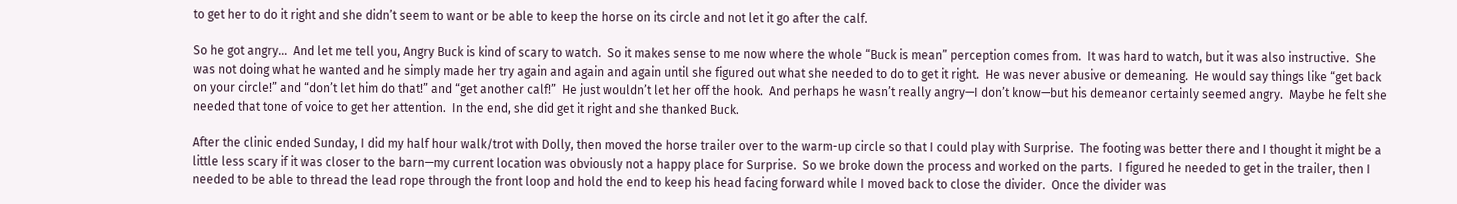to get her to do it right and she didn’t seem to want or be able to keep the horse on its circle and not let it go after the calf.

So he got angry…  And let me tell you, Angry Buck is kind of scary to watch.  So it makes sense to me now where the whole “Buck is mean” perception comes from.  It was hard to watch, but it was also instructive.  She was not doing what he wanted and he simply made her try again and again and again until she figured out what she needed to do to get it right.  He was never abusive or demeaning.  He would say things like “get back on your circle!” and “don’t let him do that!” and “get another calf!”  He just wouldn’t let her off the hook.  And perhaps he wasn’t really angry—I don’t know—but his demeanor certainly seemed angry.  Maybe he felt she needed that tone of voice to get her attention.  In the end, she did get it right and she thanked Buck.

After the clinic ended Sunday, I did my half hour walk/trot with Dolly, then moved the horse trailer over to the warm-up circle so that I could play with Surprise.  The footing was better there and I thought it might be a little less scary if it was closer to the barn—my current location was obviously not a happy place for Surprise.  So we broke down the process and worked on the parts.  I figured he needed to get in the trailer, then I needed to be able to thread the lead rope through the front loop and hold the end to keep his head facing forward while I moved back to close the divider.  Once the divider was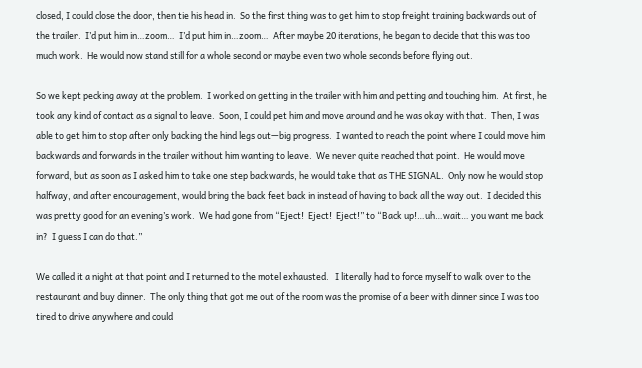closed, I could close the door, then tie his head in.  So the first thing was to get him to stop freight training backwards out of the trailer.  I’d put him in…zoom…  I’d put him in…zoom…  After maybe 20 iterations, he began to decide that this was too much work.  He would now stand still for a whole second or maybe even two whole seconds before flying out.

So we kept pecking away at the problem.  I worked on getting in the trailer with him and petting and touching him.  At first, he took any kind of contact as a signal to leave.  Soon, I could pet him and move around and he was okay with that.  Then, I was able to get him to stop after only backing the hind legs out—big progress.  I wanted to reach the point where I could move him backwards and forwards in the trailer without him wanting to leave.  We never quite reached that point.  He would move forward, but as soon as I asked him to take one step backwards, he would take that as THE SIGNAL.  Only now he would stop halfway, and after encouragement, would bring the back feet back in instead of having to back all the way out.  I decided this was pretty good for an evening’s work.  We had gone from “Eject!  Eject!  Eject!” to “Back up!…uh…wait… you want me back in?  I guess I can do that.”

We called it a night at that point and I returned to the motel exhausted.   I literally had to force myself to walk over to the restaurant and buy dinner.  The only thing that got me out of the room was the promise of a beer with dinner since I was too tired to drive anywhere and could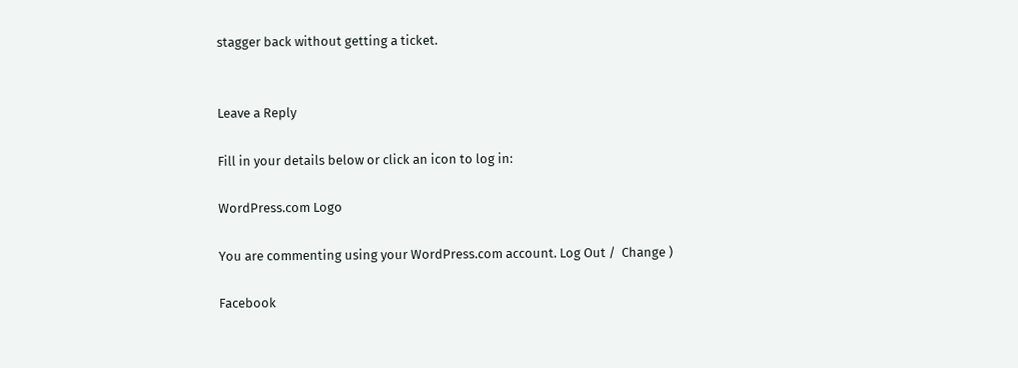stagger back without getting a ticket.


Leave a Reply

Fill in your details below or click an icon to log in:

WordPress.com Logo

You are commenting using your WordPress.com account. Log Out /  Change )

Facebook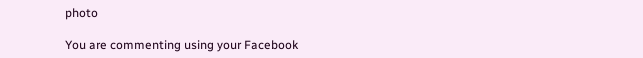photo

You are commenting using your Facebook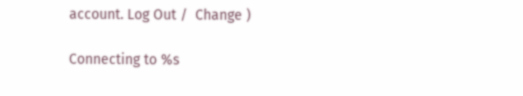account. Log Out /  Change )

Connecting to %s